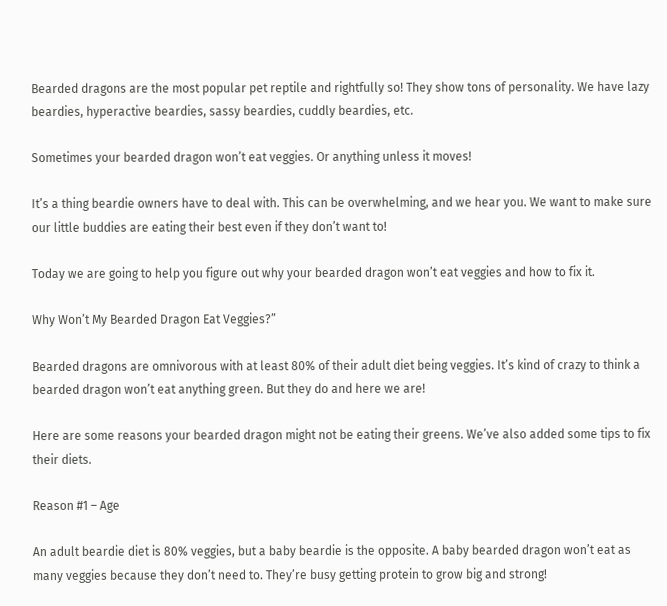Bearded dragons are the most popular pet reptile and rightfully so! They show tons of personality. We have lazy beardies, hyperactive beardies, sassy beardies, cuddly beardies, etc.

Sometimes your bearded dragon won’t eat veggies. Or anything unless it moves!

It’s a thing beardie owners have to deal with. This can be overwhelming, and we hear you. We want to make sure our little buddies are eating their best even if they don’t want to!

Today we are going to help you figure out why your bearded dragon won’t eat veggies and how to fix it.

Why Won’t My Bearded Dragon Eat Veggies?”

Bearded dragons are omnivorous with at least 80% of their adult diet being veggies. It’s kind of crazy to think a bearded dragon won’t eat anything green. But they do and here we are!

Here are some reasons your bearded dragon might not be eating their greens. We’ve also added some tips to fix their diets.

Reason #1 – Age

An adult beardie diet is 80% veggies, but a baby beardie is the opposite. A baby bearded dragon won’t eat as many veggies because they don’t need to. They’re busy getting protein to grow big and strong!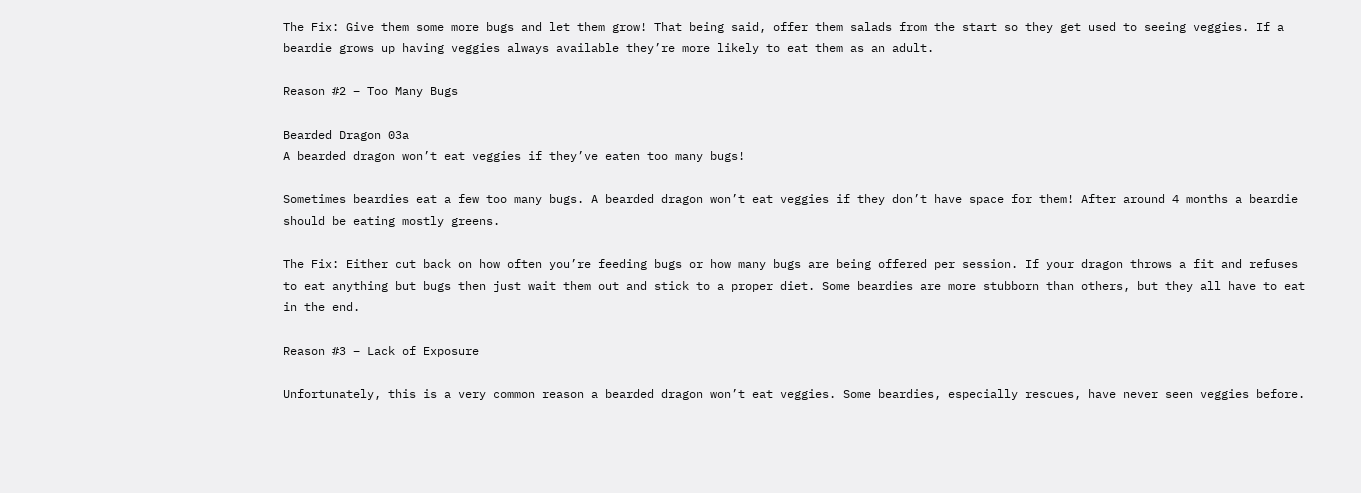The Fix: Give them some more bugs and let them grow! That being said, offer them salads from the start so they get used to seeing veggies. If a beardie grows up having veggies always available they’re more likely to eat them as an adult.

Reason #2 – Too Many Bugs

Bearded Dragon 03a
A bearded dragon won’t eat veggies if they’ve eaten too many bugs!

Sometimes beardies eat a few too many bugs. A bearded dragon won’t eat veggies if they don’t have space for them! After around 4 months a beardie should be eating mostly greens.

The Fix: Either cut back on how often you’re feeding bugs or how many bugs are being offered per session. If your dragon throws a fit and refuses to eat anything but bugs then just wait them out and stick to a proper diet. Some beardies are more stubborn than others, but they all have to eat in the end.

Reason #3 – Lack of Exposure

Unfortunately, this is a very common reason a bearded dragon won’t eat veggies. Some beardies, especially rescues, have never seen veggies before.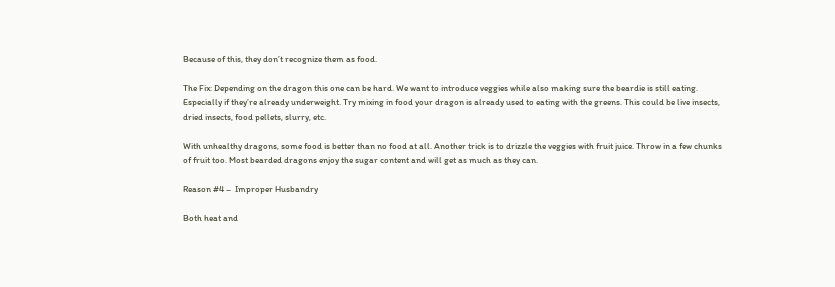Because of this, they don’t recognize them as food.

The Fix: Depending on the dragon this one can be hard. We want to introduce veggies while also making sure the beardie is still eating. Especially if they’re already underweight. Try mixing in food your dragon is already used to eating with the greens. This could be live insects, dried insects, food pellets, slurry, etc.

With unhealthy dragons, some food is better than no food at all. Another trick is to drizzle the veggies with fruit juice. Throw in a few chunks of fruit too. Most bearded dragons enjoy the sugar content and will get as much as they can.

Reason #4 –  Improper Husbandry

Both heat and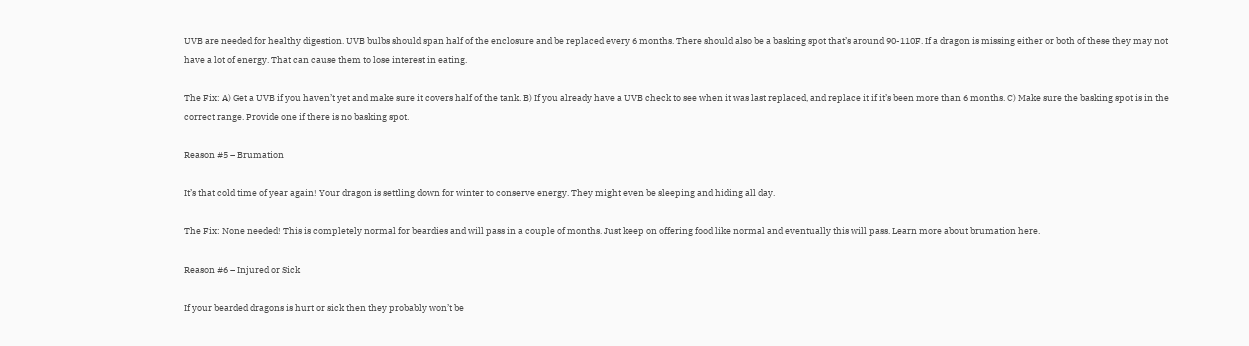UVB are needed for healthy digestion. UVB bulbs should span half of the enclosure and be replaced every 6 months. There should also be a basking spot that’s around 90-110F. If a dragon is missing either or both of these they may not have a lot of energy. That can cause them to lose interest in eating.

The Fix: A) Get a UVB if you haven’t yet and make sure it covers half of the tank. B) If you already have a UVB check to see when it was last replaced, and replace it if it’s been more than 6 months. C) Make sure the basking spot is in the correct range. Provide one if there is no basking spot.

Reason #5 – Brumation

It’s that cold time of year again! Your dragon is settling down for winter to conserve energy. They might even be sleeping and hiding all day.

The Fix: None needed! This is completely normal for beardies and will pass in a couple of months. Just keep on offering food like normal and eventually this will pass. Learn more about brumation here.

Reason #6 – Injured or Sick

If your bearded dragons is hurt or sick then they probably won’t be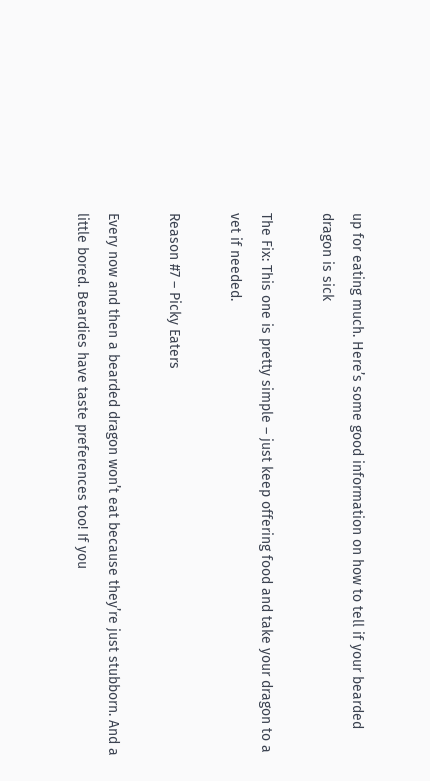up for eating much. Here’s some good information on how to tell if your bearded dragon is sick

The Fix: This one is pretty simple – just keep offering food and take your dragon to a vet if needed.

Reason #7 – Picky Eaters

Every now and then a bearded dragon won’t eat because they’re just stubborn. And a little bored. Beardies have taste preferences too! If you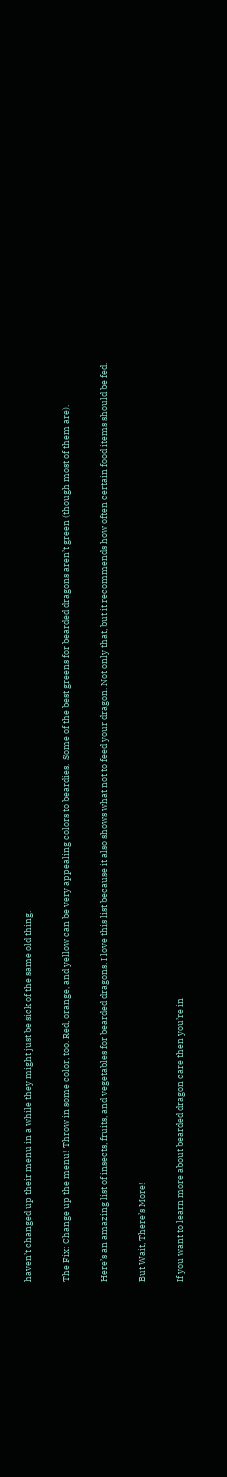haven’t changed up their menu in a while they might just be sick of the same old thing.

The Fix: Change up the menu! Throw in some color, too. Red, orange, and yellow can be very appealing colors to beardies.  Some of the best greens for bearded dragons aren’t green (though most of them are).

Here’s an amazing list of insects, fruits, and vegetables for bearded dragons. I love this list because it also shows what not to feed your dragon. Not only that, but it recommends how often certain food items should be fed.

But Wait, There’s More!

If you want to learn more about bearded dragon care then you’re in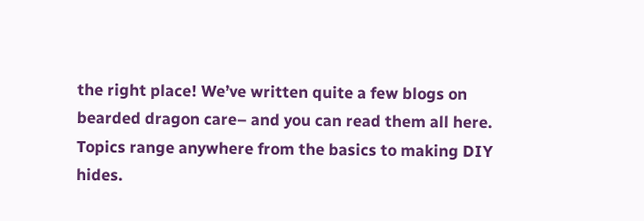the right place! We’ve written quite a few blogs on bearded dragon care– and you can read them all here. Topics range anywhere from the basics to making DIY hides.